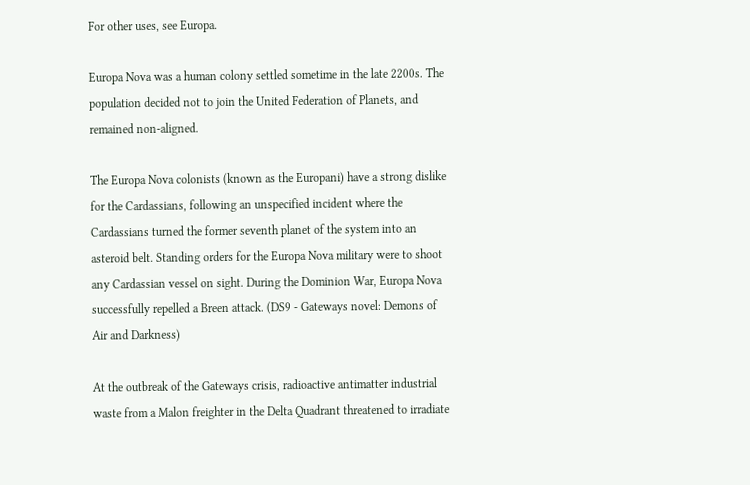For other uses, see Europa.

Europa Nova was a human colony settled sometime in the late 2200s. The population decided not to join the United Federation of Planets, and remained non-aligned.

The Europa Nova colonists (known as the Europani) have a strong dislike for the Cardassians, following an unspecified incident where the Cardassians turned the former seventh planet of the system into an asteroid belt. Standing orders for the Europa Nova military were to shoot any Cardassian vessel on sight. During the Dominion War, Europa Nova successfully repelled a Breen attack. (DS9 - Gateways novel: Demons of Air and Darkness)

At the outbreak of the Gateways crisis, radioactive antimatter industrial waste from a Malon freighter in the Delta Quadrant threatened to irradiate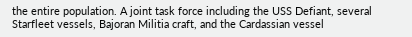the entire population. A joint task force including the USS Defiant, several Starfleet vessels, Bajoran Militia craft, and the Cardassian vessel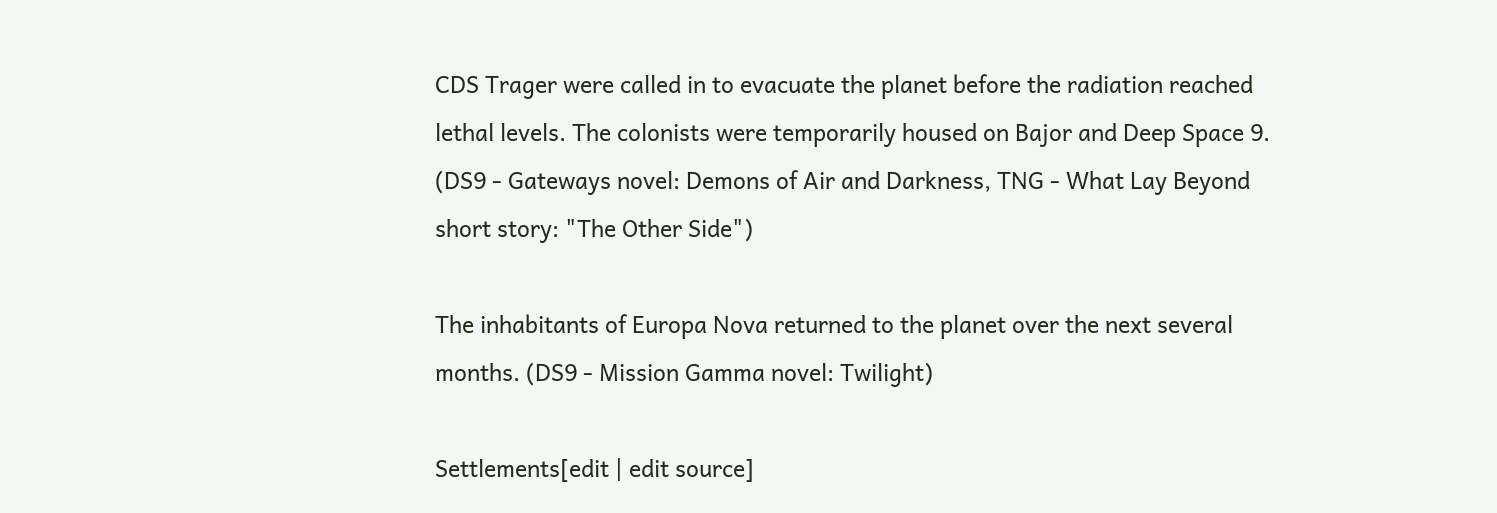CDS Trager were called in to evacuate the planet before the radiation reached lethal levels. The colonists were temporarily housed on Bajor and Deep Space 9. (DS9 - Gateways novel: Demons of Air and Darkness, TNG - What Lay Beyond short story: "The Other Side")

The inhabitants of Europa Nova returned to the planet over the next several months. (DS9 - Mission Gamma novel: Twilight)

Settlements[edit | edit source]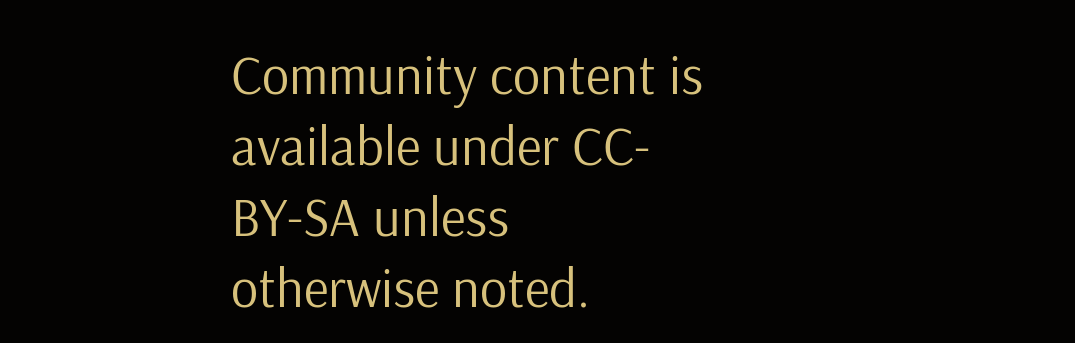Community content is available under CC-BY-SA unless otherwise noted.